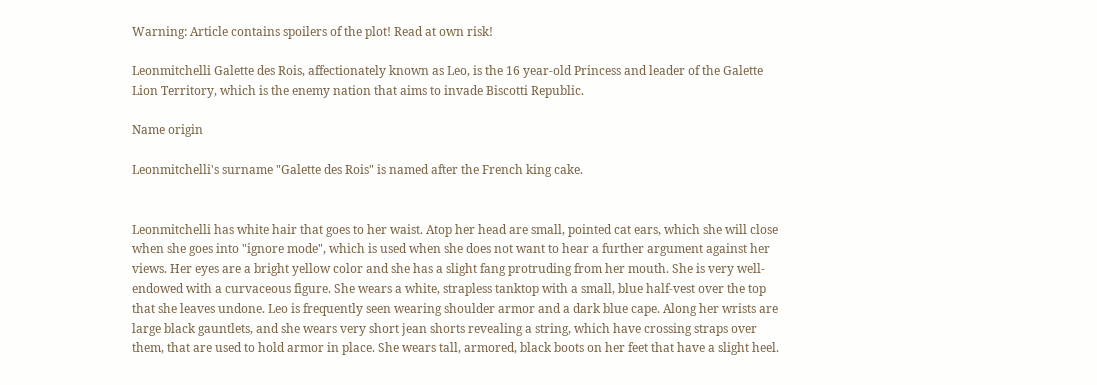Warning: Article contains spoilers of the plot! Read at own risk!

Leonmitchelli Galette des Rois, affectionately known as Leo, is the 16 year-old Princess and leader of the Galette Lion Territory, which is the enemy nation that aims to invade Biscotti Republic.

Name origin

Leonmitchelli's surname "Galette des Rois" is named after the French king cake.


Leonmitchelli has white hair that goes to her waist. Atop her head are small, pointed cat ears, which she will close when she goes into "ignore mode", which is used when she does not want to hear a further argument against her views. Her eyes are a bright yellow color and she has a slight fang protruding from her mouth. She is very well-endowed with a curvaceous figure. She wears a white, strapless tanktop with a small, blue half-vest over the top that she leaves undone. Leo is frequently seen wearing shoulder armor and a dark blue cape. Along her wrists are large black gauntlets, and she wears very short jean shorts revealing a string, which have crossing straps over them, that are used to hold armor in place. She wears tall, armored, black boots on her feet that have a slight heel.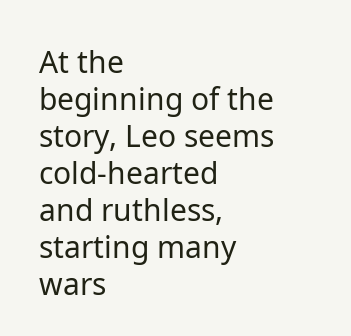At the beginning of the story, Leo seems cold-hearted and ruthless, starting many wars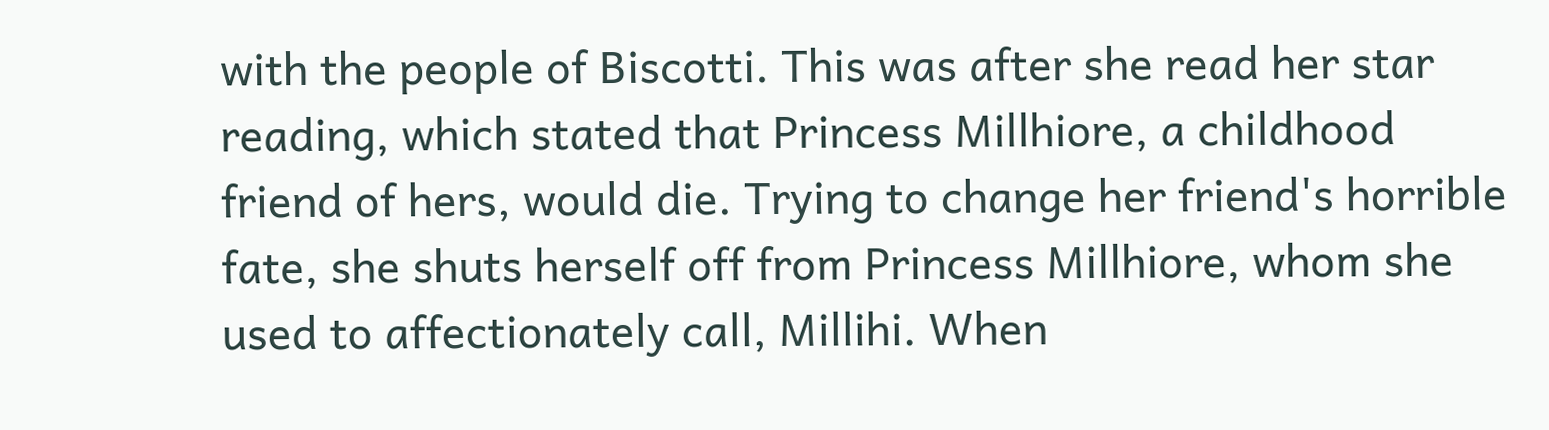with the people of Biscotti. This was after she read her star reading, which stated that Princess Millhiore, a childhood friend of hers, would die. Trying to change her friend's horrible fate, she shuts herself off from Princess Millhiore, whom she used to affectionately call, Millihi. When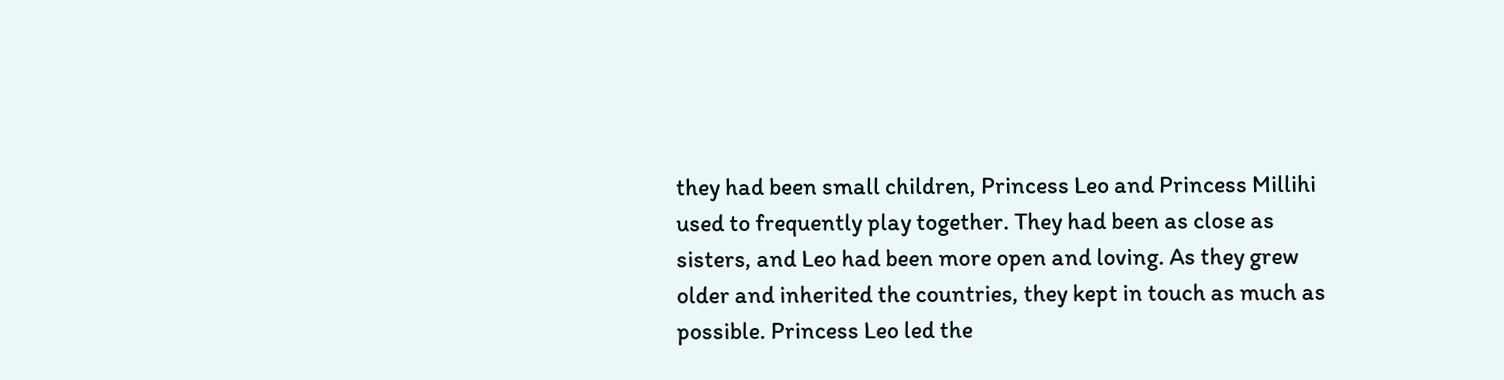they had been small children, Princess Leo and Princess Millihi used to frequently play together. They had been as close as sisters, and Leo had been more open and loving. As they grew older and inherited the countries, they kept in touch as much as possible. Princess Leo led the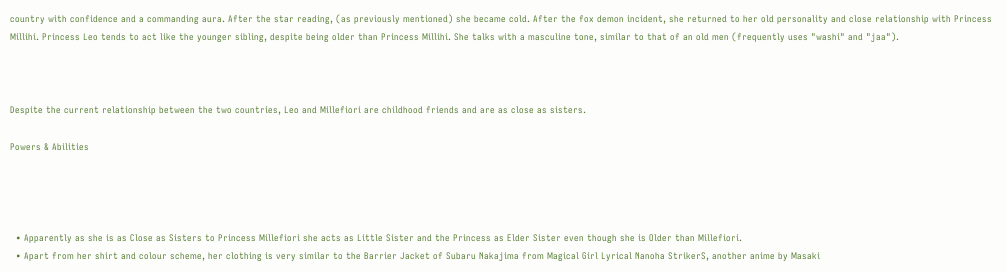country with confidence and a commanding aura. After the star reading, (as previously mentioned) she became cold. After the fox demon incident, she returned to her old personality and close relationship with Princess Millihi. Princess Leo tends to act like the younger sibling, despite being older than Princess Millihi. She talks with a masculine tone, similar to that of an old men (frequently uses "washi" and "jaa").



Despite the current relationship between the two countries, Leo and Millefiori are childhood friends and are as close as sisters.

Powers & Abilities




  • Apparently as she is as Close as Sisters to Princess Millefiori she acts as Little Sister and the Princess as Elder Sister even though she is Older than Millefiori.
  • Apart from her shirt and colour scheme, her clothing is very similar to the Barrier Jacket of Subaru Nakajima from Magical Girl Lyrical Nanoha StrikerS, another anime by Masaki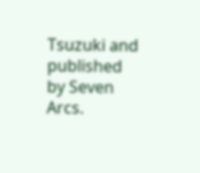Tsuzuki and published by Seven Arcs.